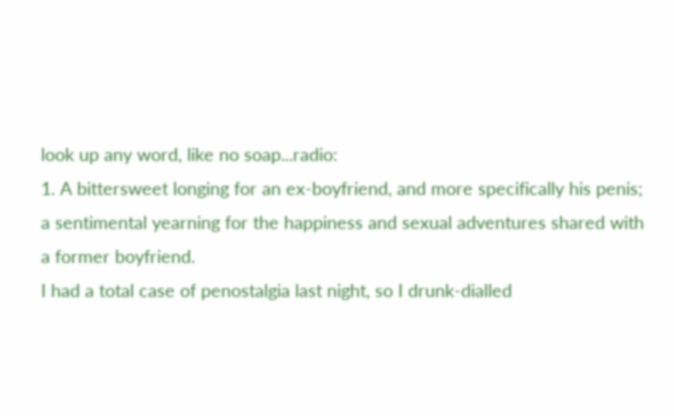look up any word, like no soap...radio:
1. A bittersweet longing for an ex-boyfriend, and more specifically his penis; a sentimental yearning for the happiness and sexual adventures shared with a former boyfriend.
I had a total case of penostalgia last night, so I drunk-dialled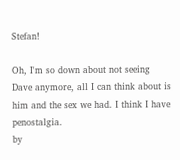Stefan!

Oh, I'm so down about not seeing Dave anymore, all I can think about is him and the sex we had. I think I have penostalgia.
by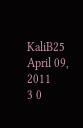KaliB25 April 09, 2011
3 0